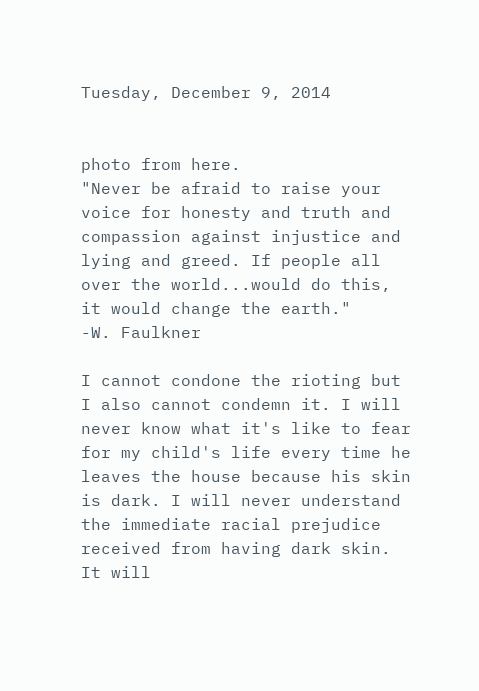Tuesday, December 9, 2014


photo from here.
"Never be afraid to raise your voice for honesty and truth and compassion against injustice and lying and greed. If people all over the world...would do this, it would change the earth."
-W. Faulkner

I cannot condone the rioting but I also cannot condemn it. I will never know what it's like to fear for my child's life every time he leaves the house because his skin is dark. I will never understand the immediate racial prejudice received from having dark skin. It will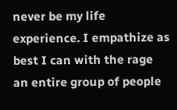never be my life experience. I empathize as best I can with the rage an entire group of people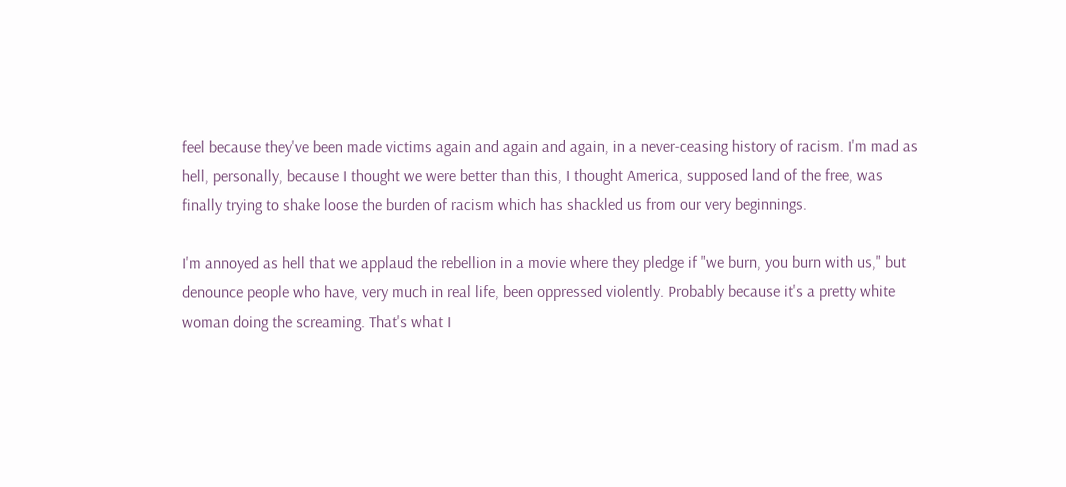feel because they've been made victims again and again and again, in a never-ceasing history of racism. I'm mad as hell, personally, because I thought we were better than this, I thought America, supposed land of the free, was finally trying to shake loose the burden of racism which has shackled us from our very beginnings.

I'm annoyed as hell that we applaud the rebellion in a movie where they pledge if "we burn, you burn with us," but denounce people who have, very much in real life, been oppressed violently. Probably because it's a pretty white woman doing the screaming. That's what I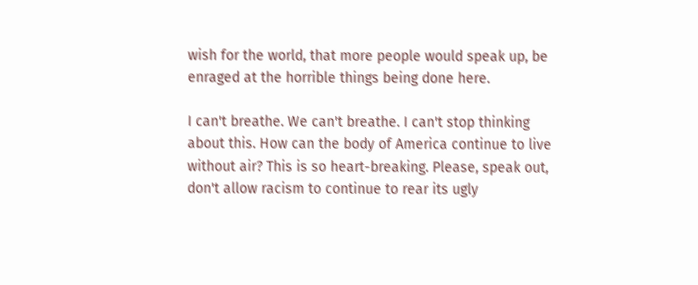wish for the world, that more people would speak up, be enraged at the horrible things being done here.

I can't breathe. We can't breathe. I can't stop thinking about this. How can the body of America continue to live without air? This is so heart-breaking. Please, speak out, don't allow racism to continue to rear its ugly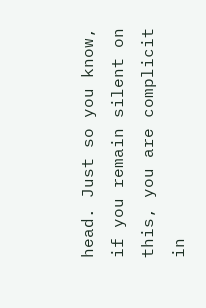head. Just so you know, if you remain silent on this, you are complicit in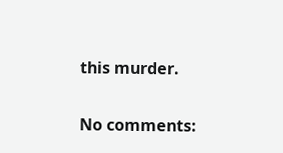this murder.

No comments: